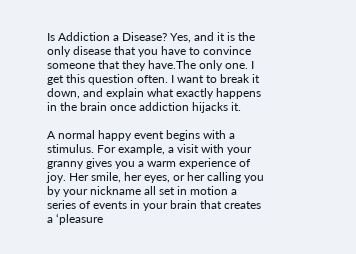Is Addiction a Disease? Yes, and it is the only disease that you have to convince someone that they have.The only one. I get this question often. I want to break it down, and explain what exactly happens in the brain once addiction hijacks it.

A normal happy event begins with a stimulus. For example, a visit with your granny gives you a warm experience of joy. Her smile, her eyes, or her calling you by your nickname all set in motion a series of events in your brain that creates a ‘pleasure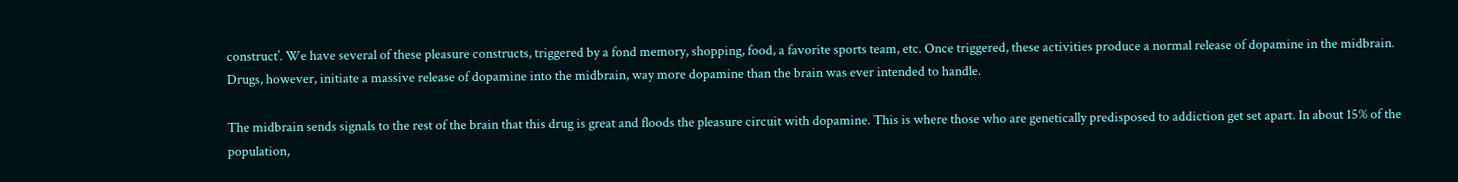construct’. We have several of these pleasure constructs, triggered by a fond memory, shopping, food, a favorite sports team, etc. Once triggered, these activities produce a normal release of dopamine in the midbrain. Drugs, however, initiate a massive release of dopamine into the midbrain, way more dopamine than the brain was ever intended to handle.

The midbrain sends signals to the rest of the brain that this drug is great and floods the pleasure circuit with dopamine. This is where those who are genetically predisposed to addiction get set apart. In about 15% of the population,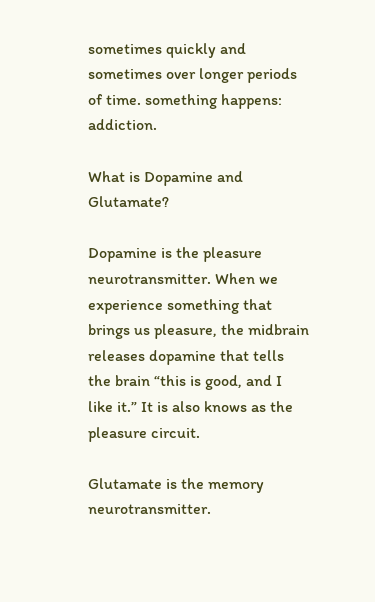sometimes quickly and sometimes over longer periods of time. something happens: addiction.

What is Dopamine and Glutamate?

Dopamine is the pleasure neurotransmitter. When we experience something that brings us pleasure, the midbrain releases dopamine that tells the brain “this is good, and I like it.” It is also knows as the pleasure circuit.

Glutamate is the memory neurotransmitter.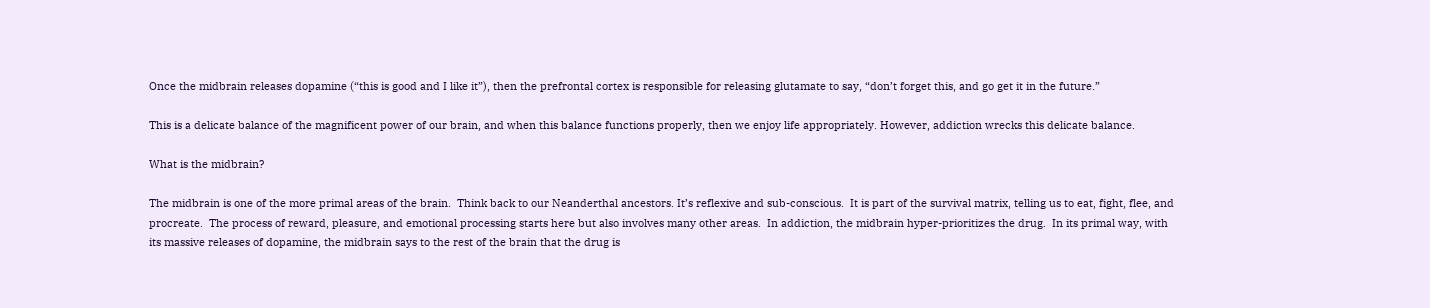Once the midbrain releases dopamine (“this is good and I like it”), then the prefrontal cortex is responsible for releasing glutamate to say, “don’t forget this, and go get it in the future.”

This is a delicate balance of the magnificent power of our brain, and when this balance functions properly, then we enjoy life appropriately. However, addiction wrecks this delicate balance.

What is the midbrain?

The midbrain is one of the more primal areas of the brain.  Think back to our Neanderthal ancestors. It’s reflexive and sub-conscious.  It is part of the survival matrix, telling us to eat, fight, flee, and procreate.  The process of reward, pleasure, and emotional processing starts here but also involves many other areas.  In addiction, the midbrain hyper-prioritizes the drug.  In its primal way, with its massive releases of dopamine, the midbrain says to the rest of the brain that the drug is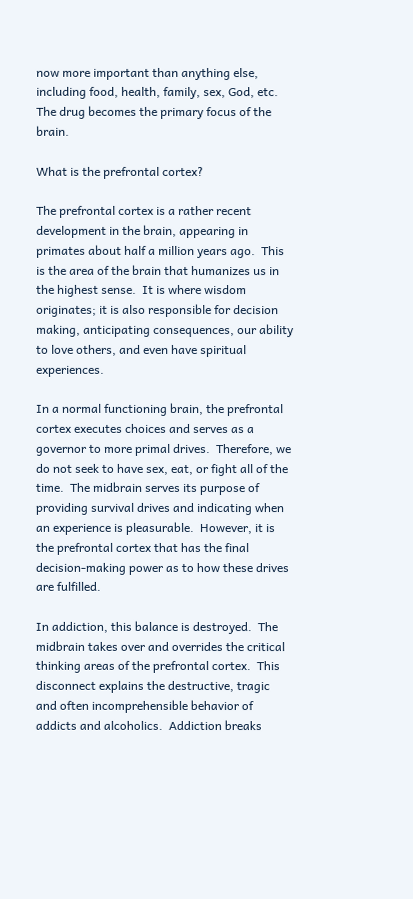now more important than anything else, including food, health, family, sex, God, etc.  The drug becomes the primary focus of the brain.

What is the prefrontal cortex?

The prefrontal cortex is a rather recent development in the brain, appearing in primates about half a million years ago.  This is the area of the brain that humanizes us in the highest sense.  It is where wisdom originates; it is also responsible for decision making, anticipating consequences, our ability to love others, and even have spiritual experiences.

In a normal functioning brain, the prefrontal cortex executes choices and serves as a governor to more primal drives.  Therefore, we do not seek to have sex, eat, or fight all of the time.  The midbrain serves its purpose of providing survival drives and indicating when an experience is pleasurable.  However, it is the prefrontal cortex that has the final decision-making power as to how these drives are fulfilled.

In addiction, this balance is destroyed.  The midbrain takes over and overrides the critical thinking areas of the prefrontal cortex.  This disconnect explains the destructive, tragic and often incomprehensible behavior of addicts and alcoholics.  Addiction breaks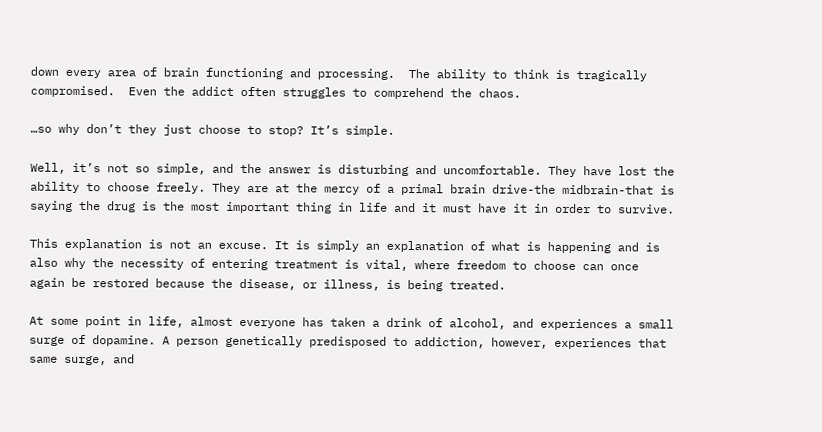down every area of brain functioning and processing.  The ability to think is tragically compromised.  Even the addict often struggles to comprehend the chaos.

…so why don’t they just choose to stop? It’s simple.

Well, it’s not so simple, and the answer is disturbing and uncomfortable. They have lost the ability to choose freely. They are at the mercy of a primal brain drive-the midbrain-that is saying the drug is the most important thing in life and it must have it in order to survive.

This explanation is not an excuse. It is simply an explanation of what is happening and is also why the necessity of entering treatment is vital, where freedom to choose can once again be restored because the disease, or illness, is being treated.

At some point in life, almost everyone has taken a drink of alcohol, and experiences a small surge of dopamine. A person genetically predisposed to addiction, however, experiences that same surge, and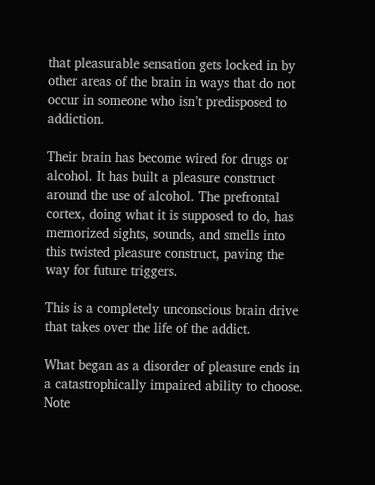that pleasurable sensation gets locked in by other areas of the brain in ways that do not occur in someone who isn’t predisposed to addiction.

Their brain has become wired for drugs or alcohol. It has built a pleasure construct around the use of alcohol. The prefrontal cortex, doing what it is supposed to do, has memorized sights, sounds, and smells into this twisted pleasure construct, paving the way for future triggers.

This is a completely unconscious brain drive that takes over the life of the addict.

What began as a disorder of pleasure ends in a catastrophically impaired ability to choose. Note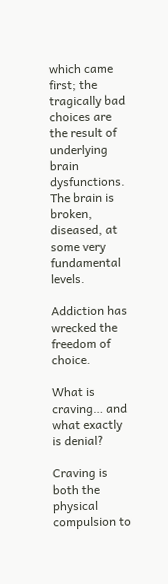which came first; the tragically bad choices are the result of underlying brain dysfunctions. The brain is broken, diseased, at some very fundamental levels.

Addiction has wrecked the freedom of choice.

What is craving… and what exactly is denial?

Craving is both the physical compulsion to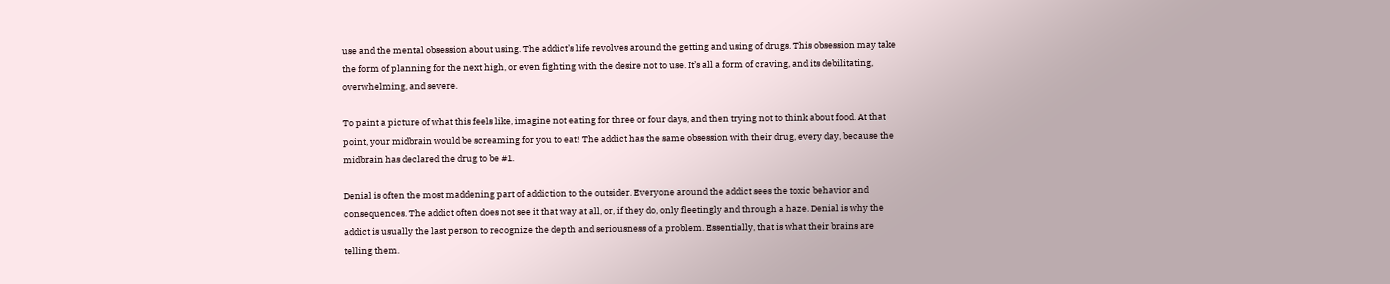use and the mental obsession about using. The addict’s life revolves around the getting and using of drugs. This obsession may take the form of planning for the next high, or even fighting with the desire not to use. It’s all a form of craving, and its debilitating, overwhelming, and severe.

To paint a picture of what this feels like, imagine not eating for three or four days, and then trying not to think about food. At that point, your midbrain would be screaming for you to eat! The addict has the same obsession with their drug, every day, because the midbrain has declared the drug to be #1.

Denial is often the most maddening part of addiction to the outsider. Everyone around the addict sees the toxic behavior and consequences. The addict often does not see it that way at all, or, if they do, only fleetingly and through a haze. Denial is why the addict is usually the last person to recognize the depth and seriousness of a problem. Essentially, that is what their brains are telling them.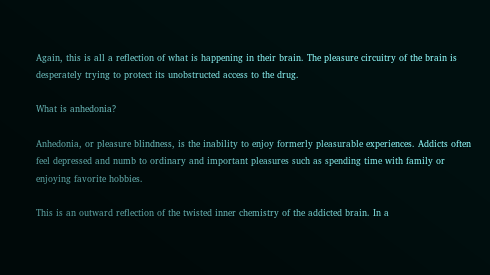Again, this is all a reflection of what is happening in their brain. The pleasure circuitry of the brain is desperately trying to protect its unobstructed access to the drug.

What is anhedonia?

Anhedonia, or pleasure blindness, is the inability to enjoy formerly pleasurable experiences. Addicts often feel depressed and numb to ordinary and important pleasures such as spending time with family or enjoying favorite hobbies.

This is an outward reflection of the twisted inner chemistry of the addicted brain. In a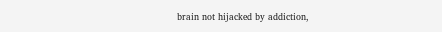brain not hijacked by addiction,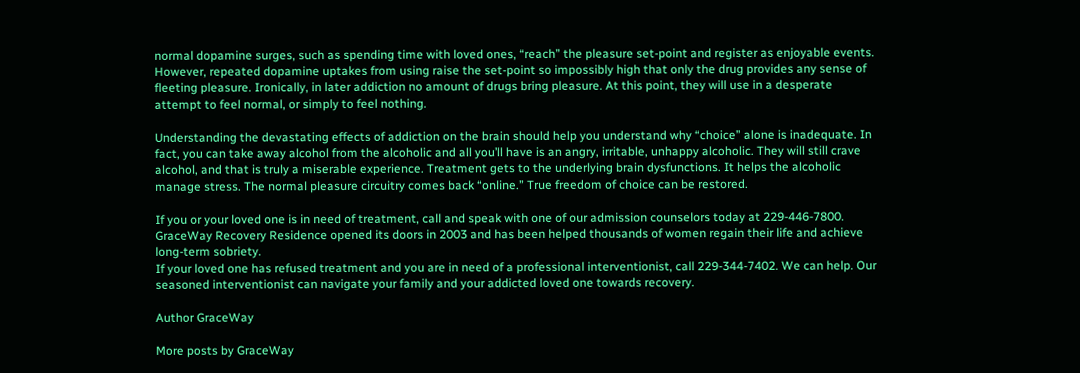normal dopamine surges, such as spending time with loved ones, “reach” the pleasure set-point and register as enjoyable events. However, repeated dopamine uptakes from using raise the set-point so impossibly high that only the drug provides any sense of fleeting pleasure. Ironically, in later addiction no amount of drugs bring pleasure. At this point, they will use in a desperate attempt to feel normal, or simply to feel nothing.

Understanding the devastating effects of addiction on the brain should help you understand why “choice” alone is inadequate. In fact, you can take away alcohol from the alcoholic and all you’ll have is an angry, irritable, unhappy alcoholic. They will still crave alcohol, and that is truly a miserable experience. Treatment gets to the underlying brain dysfunctions. It helps the alcoholic manage stress. The normal pleasure circuitry comes back “online.” True freedom of choice can be restored.

If you or your loved one is in need of treatment, call and speak with one of our admission counselors today at 229-446-7800. GraceWay Recovery Residence opened its doors in 2003 and has been helped thousands of women regain their life and achieve long-term sobriety.
If your loved one has refused treatment and you are in need of a professional interventionist, call 229-344-7402. We can help. Our seasoned interventionist can navigate your family and your addicted loved one towards recovery.

Author GraceWay

More posts by GraceWay